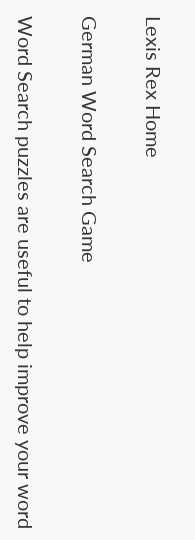Lexis Rex Home

German Word Search Game

Word Search puzzles are useful to help improve your word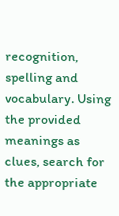recognition, spelling and vocabulary. Using the provided meanings as clues, search for the appropriate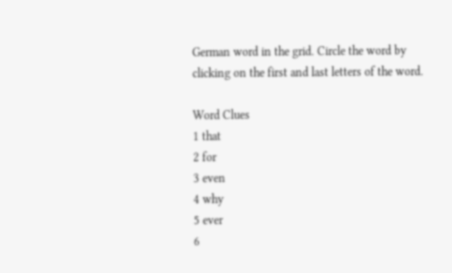German word in the grid. Circle the word by clicking on the first and last letters of the word.

Word Clues
1 that
2 for
3 even
4 why
5 ever
6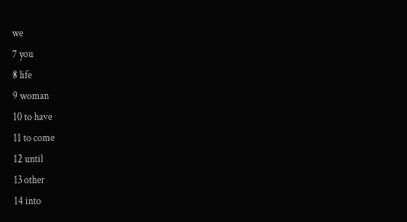we
7 you
8 life
9 woman
10 to have
11 to come
12 until
13 other
14 into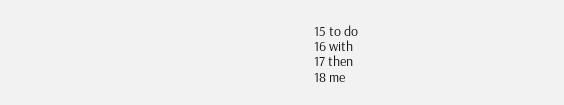15 to do
16 with
17 then
18 me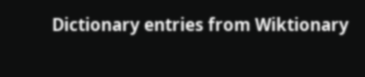Dictionary entries from Wiktionary